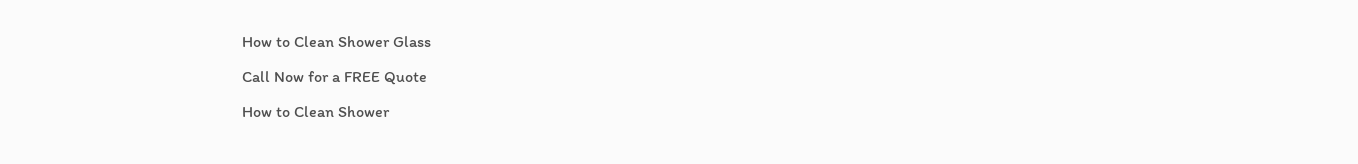How to Clean Shower Glass

Call Now for a FREE Quote

How to Clean Shower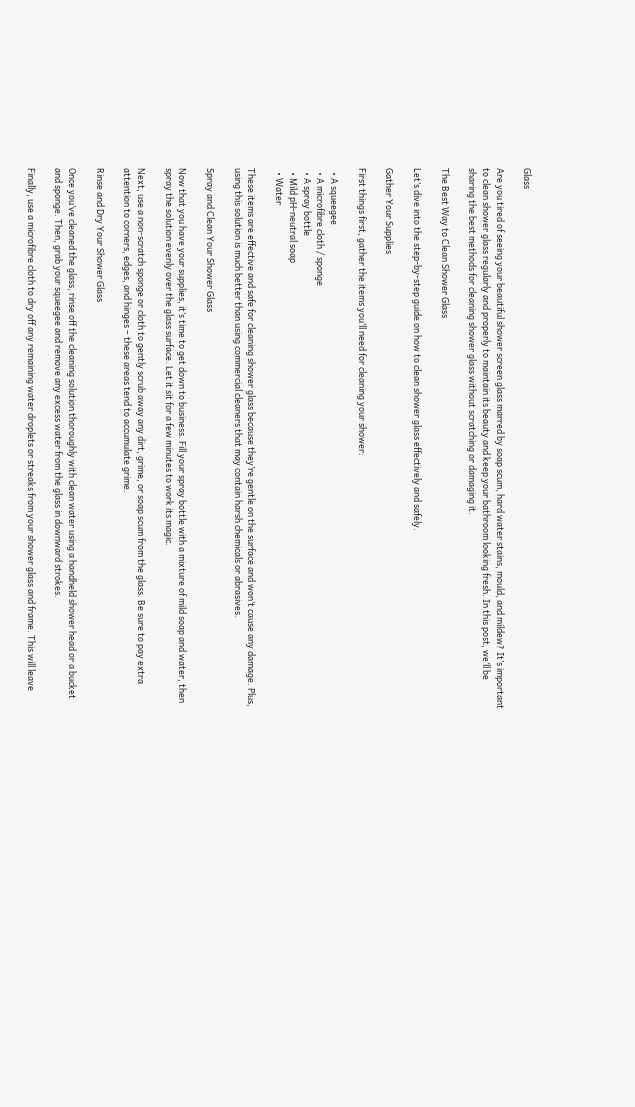Glass

Are you tired of seeing your beautiful shower screen glass marred by soap scum, hard water stains, mould, and mildew? It’s important to clean shower glass regularly and properly to maintain its beauty and keep your bathroom looking fresh. In this post, we’ll be sharing the best methods for cleaning shower glass without scratching or damaging it.

The Best Way to Clean Shower Glass

Let’s dive into the step-by-step guide on how to clean shower glass effectively and safely.

Gather Your Supplies

First things first, gather the items you’ll need for cleaning your shower:

  • A squeegee
  • A microfibre cloth / sponge
  • A spray bottle
  • Mild pH-neutral soap
  • Water

These items are effective and safe for cleaning shower glass because they’re gentle on the surface and won’t cause any damage. Plus, using this solution is much better than using commercial cleaners that may contain harsh chemicals or abrasives.

Spray and Clean Your Shower Glass

Now that you have your supplies, it’s time to get down to business. Fill your spray bottle with a mixture of mild soap and water, then spray the solution evenly over the glass surface. Let it sit for a few minutes to work its magic.

Next, use a non-scratch sponge or cloth to gently scrub away any dirt, grime, or soap scum from the glass. Be sure to pay extra attention to corners, edges, and hinges – these areas tend to accumulate grime.

Rinse and Dry Your Shower Glass

Once you’ve cleaned the glass, rinse off the cleaning solution thoroughly with clean water using a handheld shower head or a bucket and sponge. Then, grab your squeegee and remove any excess water from the glass in downward strokes.

Finally, use a microfibre cloth to dry off any remaining water droplets or streaks from your shower glass and frame. This will leave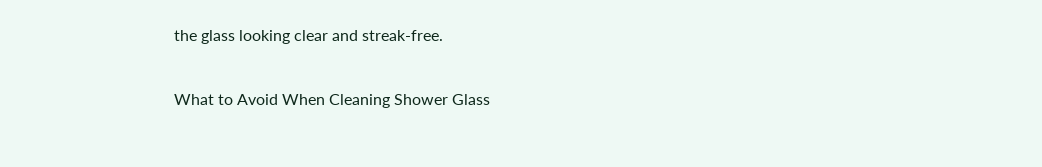the glass looking clear and streak-free.

What to Avoid When Cleaning Shower Glass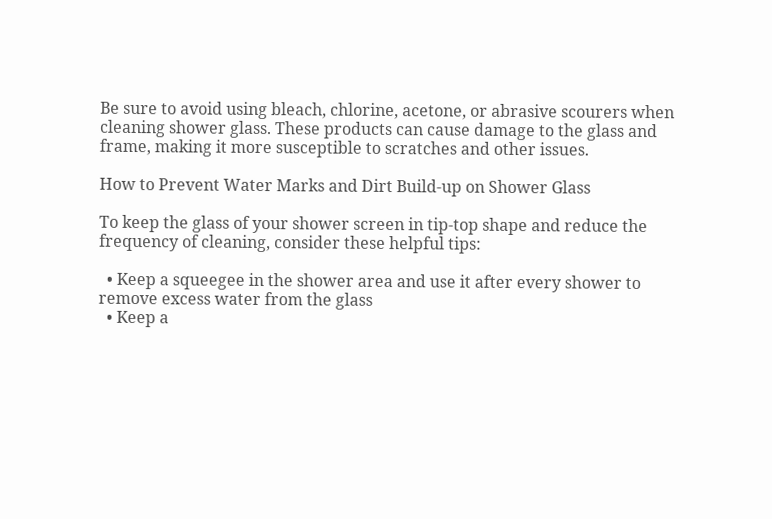Be sure to avoid using bleach, chlorine, acetone, or abrasive scourers when cleaning shower glass. These products can cause damage to the glass and frame, making it more susceptible to scratches and other issues.

How to Prevent Water Marks and Dirt Build-up on Shower Glass

To keep the glass of your shower screen in tip-top shape and reduce the frequency of cleaning, consider these helpful tips:

  • Keep a squeegee in the shower area and use it after every shower to remove excess water from the glass
  • Keep a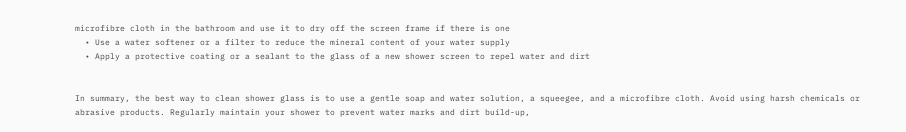microfibre cloth in the bathroom and use it to dry off the screen frame if there is one
  • Use a water softener or a filter to reduce the mineral content of your water supply
  • Apply a protective coating or a sealant to the glass of a new shower screen to repel water and dirt


In summary, the best way to clean shower glass is to use a gentle soap and water solution, a squeegee, and a microfibre cloth. Avoid using harsh chemicals or abrasive products. Regularly maintain your shower to prevent water marks and dirt build-up,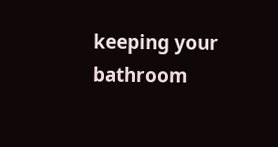keeping your bathroom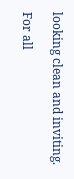looking clean and inviting.

For all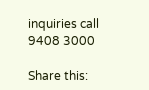inquiries call 9408 3000

Share this: